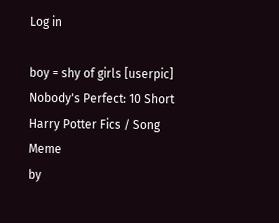Log in

boy = shy of girls [userpic]
Nobody's Perfect: 10 Short Harry Potter Fics / Song Meme
by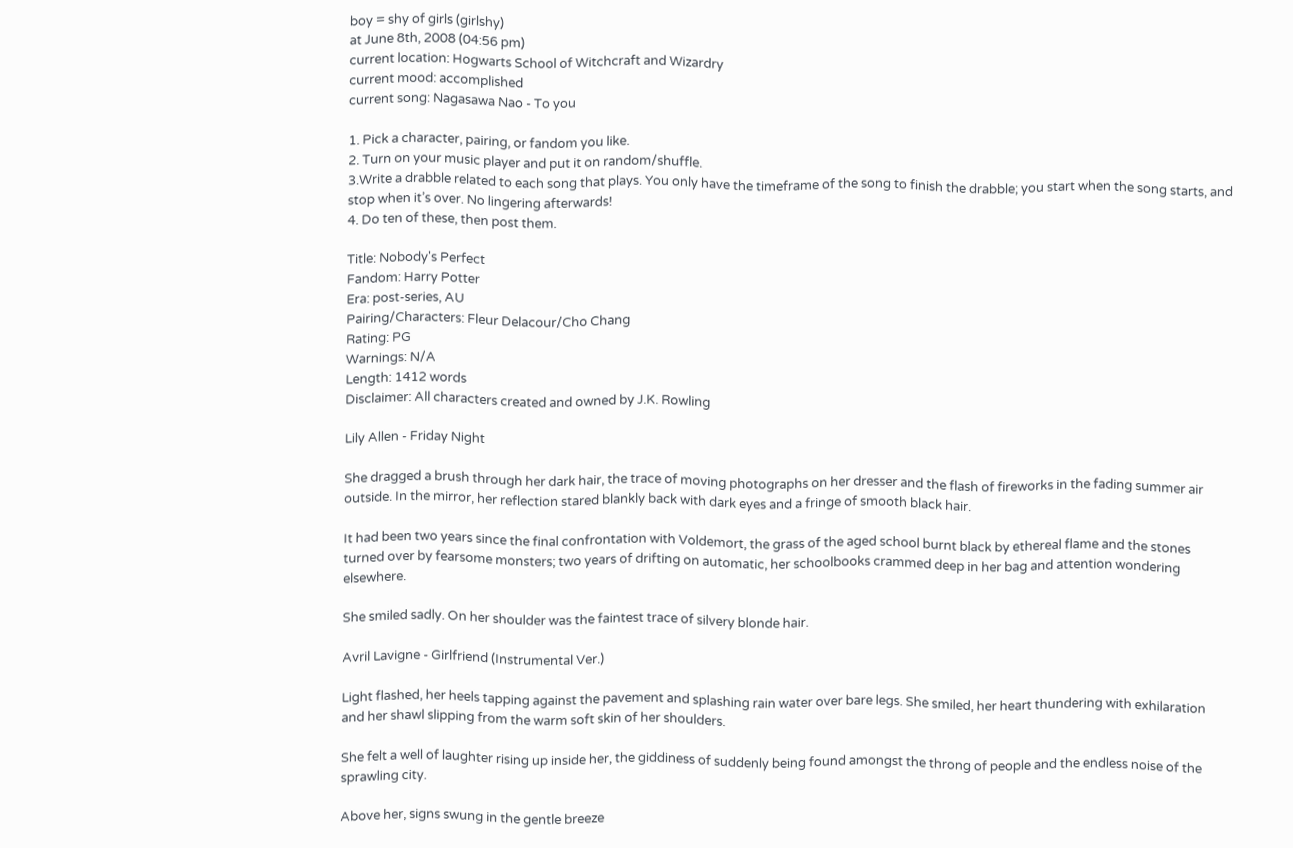boy = shy of girls (girlshy)
at June 8th, 2008 (04:56 pm)
current location: Hogwarts School of Witchcraft and Wizardry
current mood: accomplished
current song: Nagasawa Nao - To you

1. Pick a character, pairing, or fandom you like.
2. Turn on your music player and put it on random/shuffle.
3.Write a drabble related to each song that plays. You only have the timeframe of the song to finish the drabble; you start when the song starts, and stop when it’s over. No lingering afterwards!
4. Do ten of these, then post them.

Title: Nobody's Perfect
Fandom: Harry Potter
Era: post-series, AU
Pairing/Characters: Fleur Delacour/Cho Chang
Rating: PG
Warnings: N/A
Length: 1412 words
Disclaimer: All characters created and owned by J.K. Rowling

Lily Allen - Friday Night

She dragged a brush through her dark hair, the trace of moving photographs on her dresser and the flash of fireworks in the fading summer air outside. In the mirror, her reflection stared blankly back with dark eyes and a fringe of smooth black hair.

It had been two years since the final confrontation with Voldemort, the grass of the aged school burnt black by ethereal flame and the stones turned over by fearsome monsters; two years of drifting on automatic, her schoolbooks crammed deep in her bag and attention wondering elsewhere.

She smiled sadly. On her shoulder was the faintest trace of silvery blonde hair.

Avril Lavigne - Girlfriend (Instrumental Ver.)

Light flashed, her heels tapping against the pavement and splashing rain water over bare legs. She smiled, her heart thundering with exhilaration and her shawl slipping from the warm soft skin of her shoulders.

She felt a well of laughter rising up inside her, the giddiness of suddenly being found amongst the throng of people and the endless noise of the sprawling city.

Above her, signs swung in the gentle breeze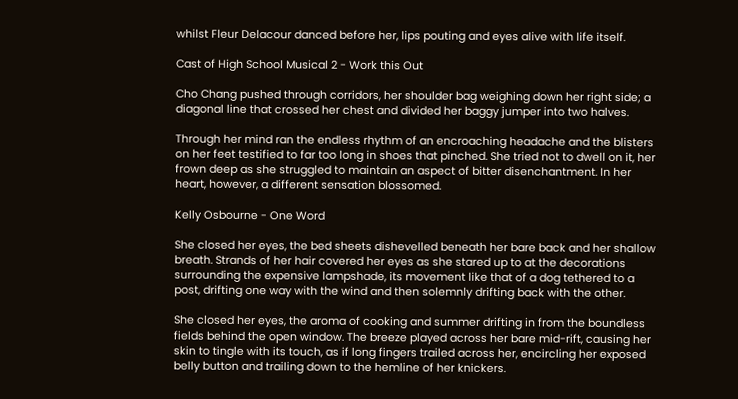whilst Fleur Delacour danced before her, lips pouting and eyes alive with life itself.

Cast of High School Musical 2 - Work this Out

Cho Chang pushed through corridors, her shoulder bag weighing down her right side; a diagonal line that crossed her chest and divided her baggy jumper into two halves.

Through her mind ran the endless rhythm of an encroaching headache and the blisters on her feet testified to far too long in shoes that pinched. She tried not to dwell on it, her frown deep as she struggled to maintain an aspect of bitter disenchantment. In her heart, however, a different sensation blossomed.

Kelly Osbourne - One Word

She closed her eyes, the bed sheets dishevelled beneath her bare back and her shallow breath. Strands of her hair covered her eyes as she stared up to at the decorations surrounding the expensive lampshade, its movement like that of a dog tethered to a post, drifting one way with the wind and then solemnly drifting back with the other.

She closed her eyes, the aroma of cooking and summer drifting in from the boundless fields behind the open window. The breeze played across her bare mid-rift, causing her skin to tingle with its touch, as if long fingers trailed across her, encircling her exposed belly button and trailing down to the hemline of her knickers.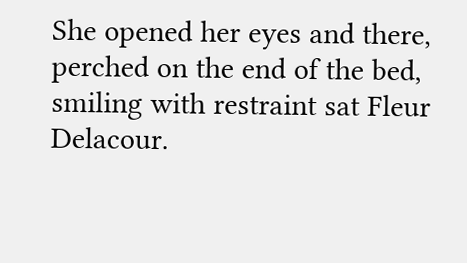She opened her eyes and there, perched on the end of the bed, smiling with restraint sat Fleur Delacour.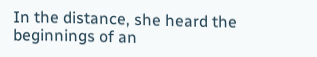In the distance, she heard the beginnings of an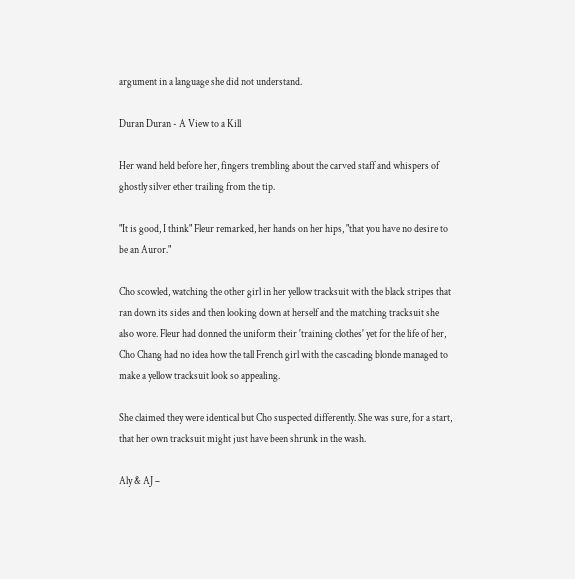argument in a language she did not understand.

Duran Duran - A View to a Kill

Her wand held before her, fingers trembling about the carved staff and whispers of ghostly silver ether trailing from the tip.

"It is good, I think" Fleur remarked, her hands on her hips, "that you have no desire to be an Auror."

Cho scowled, watching the other girl in her yellow tracksuit with the black stripes that ran down its sides and then looking down at herself and the matching tracksuit she also wore. Fleur had donned the uniform their 'training clothes' yet for the life of her, Cho Chang had no idea how the tall French girl with the cascading blonde managed to make a yellow tracksuit look so appealing.

She claimed they were identical but Cho suspected differently. She was sure, for a start, that her own tracksuit might just have been shrunk in the wash.

Aly & AJ –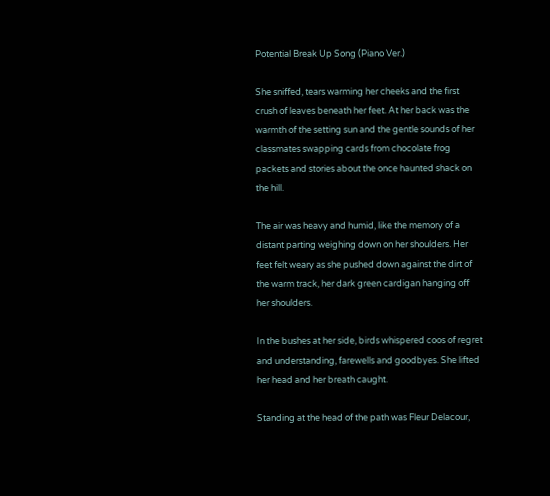Potential Break Up Song (Piano Ver.)

She sniffed, tears warming her cheeks and the first crush of leaves beneath her feet. At her back was the warmth of the setting sun and the gentle sounds of her classmates swapping cards from chocolate frog packets and stories about the once haunted shack on the hill.

The air was heavy and humid, like the memory of a distant parting weighing down on her shoulders. Her feet felt weary as she pushed down against the dirt of the warm track, her dark green cardigan hanging off her shoulders.

In the bushes at her side, birds whispered coos of regret and understanding, farewells and goodbyes. She lifted her head and her breath caught.

Standing at the head of the path was Fleur Delacour,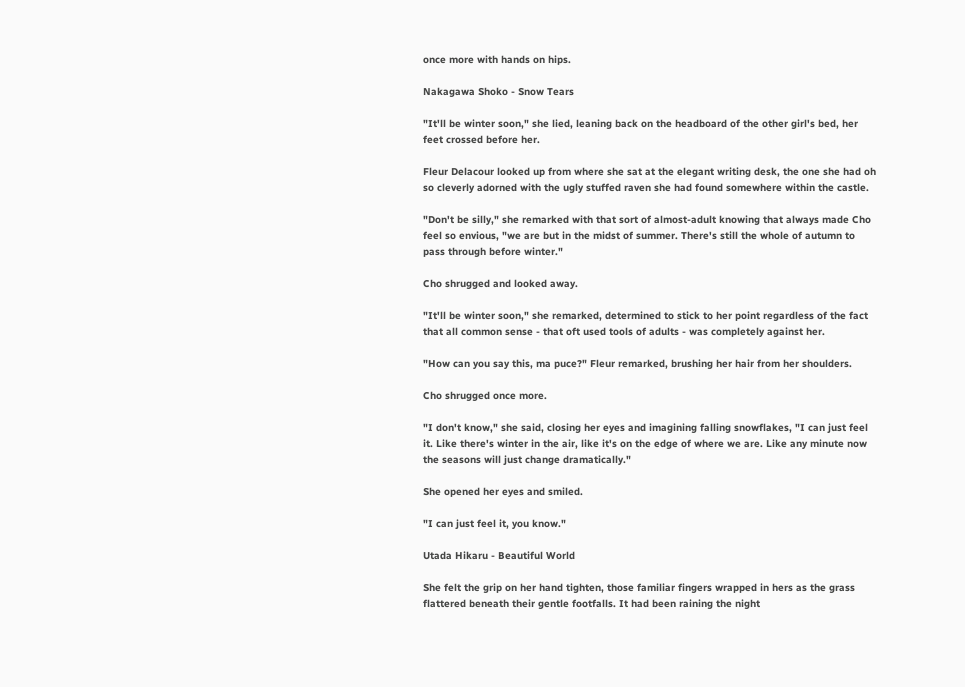once more with hands on hips.

Nakagawa Shoko - Snow Tears

"It'll be winter soon," she lied, leaning back on the headboard of the other girl's bed, her feet crossed before her.

Fleur Delacour looked up from where she sat at the elegant writing desk, the one she had oh so cleverly adorned with the ugly stuffed raven she had found somewhere within the castle.

"Don't be silly," she remarked with that sort of almost-adult knowing that always made Cho feel so envious, "we are but in the midst of summer. There's still the whole of autumn to pass through before winter."

Cho shrugged and looked away.

"It'll be winter soon," she remarked, determined to stick to her point regardless of the fact that all common sense - that oft used tools of adults - was completely against her.

"How can you say this, ma puce?" Fleur remarked, brushing her hair from her shoulders.

Cho shrugged once more.

"I don't know," she said, closing her eyes and imagining falling snowflakes, "I can just feel it. Like there's winter in the air, like it's on the edge of where we are. Like any minute now the seasons will just change dramatically."

She opened her eyes and smiled.

"I can just feel it, you know."

Utada Hikaru - Beautiful World

She felt the grip on her hand tighten, those familiar fingers wrapped in hers as the grass flattered beneath their gentle footfalls. It had been raining the night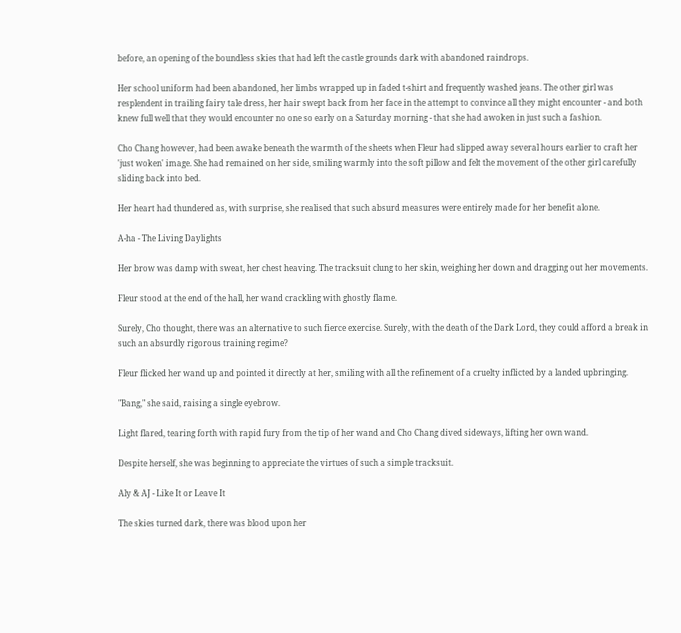before, an opening of the boundless skies that had left the castle grounds dark with abandoned raindrops.

Her school uniform had been abandoned, her limbs wrapped up in faded t-shirt and frequently washed jeans. The other girl was resplendent in trailing fairy tale dress, her hair swept back from her face in the attempt to convince all they might encounter - and both knew full well that they would encounter no one so early on a Saturday morning - that she had awoken in just such a fashion.

Cho Chang however, had been awake beneath the warmth of the sheets when Fleur had slipped away several hours earlier to craft her 'just woken' image. She had remained on her side, smiling warmly into the soft pillow and felt the movement of the other girl carefully sliding back into bed.

Her heart had thundered as, with surprise, she realised that such absurd measures were entirely made for her benefit alone.

A-ha - The Living Daylights

Her brow was damp with sweat, her chest heaving. The tracksuit clung to her skin, weighing her down and dragging out her movements.

Fleur stood at the end of the hall, her wand crackling with ghostly flame.

Surely, Cho thought, there was an alternative to such fierce exercise. Surely, with the death of the Dark Lord, they could afford a break in such an absurdly rigorous training regime?

Fleur flicked her wand up and pointed it directly at her, smiling with all the refinement of a cruelty inflicted by a landed upbringing.

"Bang," she said, raising a single eyebrow.

Light flared, tearing forth with rapid fury from the tip of her wand and Cho Chang dived sideways, lifting her own wand.

Despite herself, she was beginning to appreciate the virtues of such a simple tracksuit.

Aly & AJ - Like It or Leave It

The skies turned dark, there was blood upon her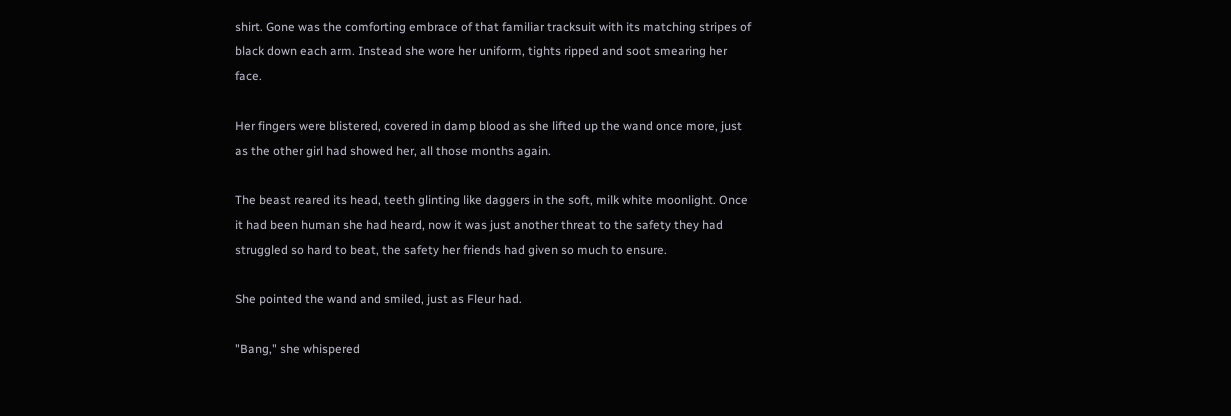shirt. Gone was the comforting embrace of that familiar tracksuit with its matching stripes of black down each arm. Instead she wore her uniform, tights ripped and soot smearing her face.

Her fingers were blistered, covered in damp blood as she lifted up the wand once more, just as the other girl had showed her, all those months again.

The beast reared its head, teeth glinting like daggers in the soft, milk white moonlight. Once it had been human she had heard, now it was just another threat to the safety they had struggled so hard to beat, the safety her friends had given so much to ensure.

She pointed the wand and smiled, just as Fleur had.

"Bang," she whispered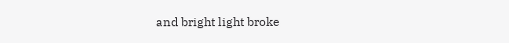and bright light broke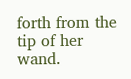forth from the tip of her wand.